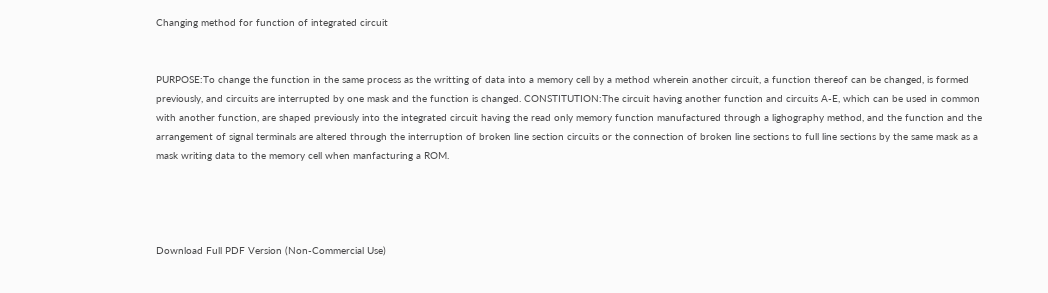Changing method for function of integrated circuit


PURPOSE:To change the function in the same process as the writting of data into a memory cell by a method wherein another circuit, a function thereof can be changed, is formed previously, and circuits are interrupted by one mask and the function is changed. CONSTITUTION:The circuit having another function and circuits A-E, which can be used in common with another function, are shaped previously into the integrated circuit having the read only memory function manufactured through a lighography method, and the function and the arrangement of signal terminals are altered through the interruption of broken line section circuits or the connection of broken line sections to full line sections by the same mask as a mask writing data to the memory cell when manfacturing a ROM.




Download Full PDF Version (Non-Commercial Use)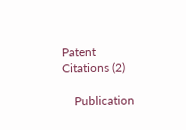Patent Citations (2)

    Publication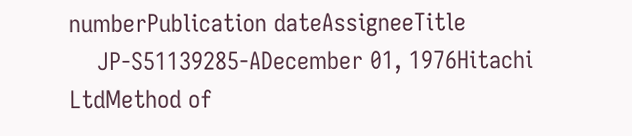numberPublication dateAssigneeTitle
    JP-S51139285-ADecember 01, 1976Hitachi LtdMethod of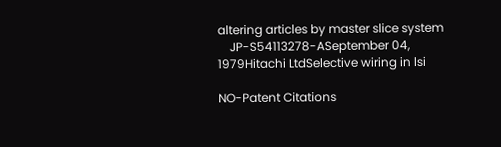altering articles by master slice system
    JP-S54113278-ASeptember 04, 1979Hitachi LtdSelective wiring in lsi

NO-Patent Citations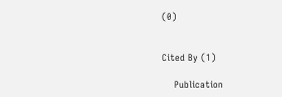(0)


Cited By (1)

    Publication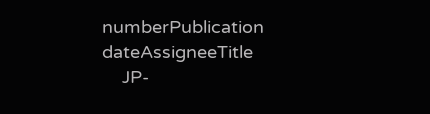numberPublication dateAssigneeTitle
    JP-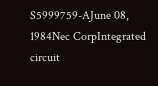S5999759-AJune 08, 1984Nec CorpIntegrated circuit